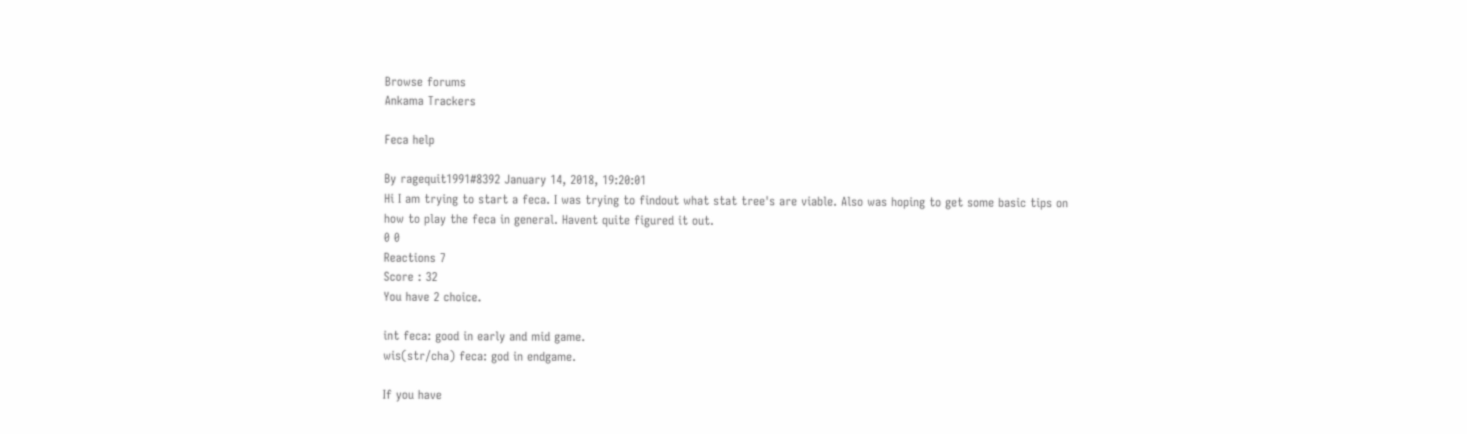Browse forums
Ankama Trackers

Feca help

By ragequit1991#8392 January 14, 2018, 19:20:01
Hi I am trying to start a feca. I was trying to findout what stat tree's are viable. Also was hoping to get some basic tips on how to play the feca in general. Havent quite figured it out.
0 0
Reactions 7
Score : 32
You have 2 choice.

int feca: good in early and mid game.
wis(str/cha) feca: god in endgame.

If you have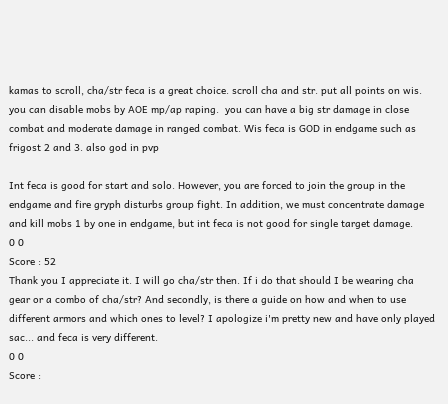kamas to scroll, cha/str feca is a great choice. scroll cha and str. put all points on wis. you can disable mobs by AOE mp/ap raping.  you can have a big str damage in close combat and moderate damage in ranged combat. Wis feca is GOD in endgame such as frigost 2 and 3. also god in pvp

Int feca is good for start and solo. However, you are forced to join the group in the endgame and fire gryph disturbs group fight. In addition, we must concentrate damage  and kill mobs 1 by one in endgame, but int feca is not good for single target damage.
0 0
Score : 52
Thank you I appreciate it. I will go cha/str then. If i do that should I be wearing cha gear or a combo of cha/str? And secondly, is there a guide on how and when to use different armors and which ones to level? I apologize i'm pretty new and have only played sac... and feca is very different.
0 0
Score :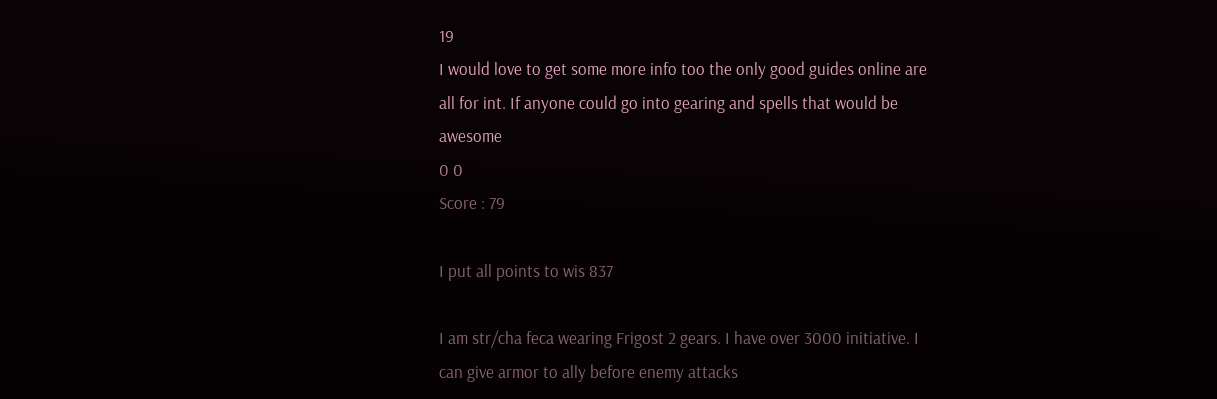19
I would love to get some more info too the only good guides online are all for int. If anyone could go into gearing and spells that would be awesome
0 0
Score : 79

I put all points to wis 837

I am str/cha feca wearing Frigost 2 gears. I have over 3000 initiative. I can give armor to ally before enemy attacks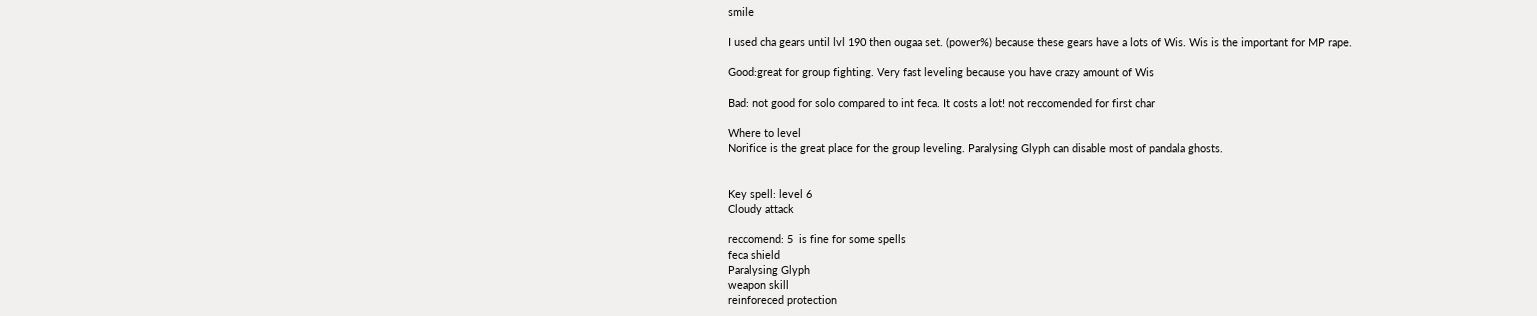smile

I used cha gears until lvl 190 then ougaa set. (power%) because these gears have a lots of Wis. Wis is the important for MP rape.

Good:great for group fighting. Very fast leveling because you have crazy amount of Wis

Bad: not good for solo compared to int feca. It costs a lot! not reccomended for first char

Where to level
Norifice is the great place for the group leveling. Paralysing Glyph can disable most of pandala ghosts.


Key spell: level 6
Cloudy attack

reccomend: 5  is fine for some spells
feca shield
Paralysing Glyph
weapon skill
reinforeced protection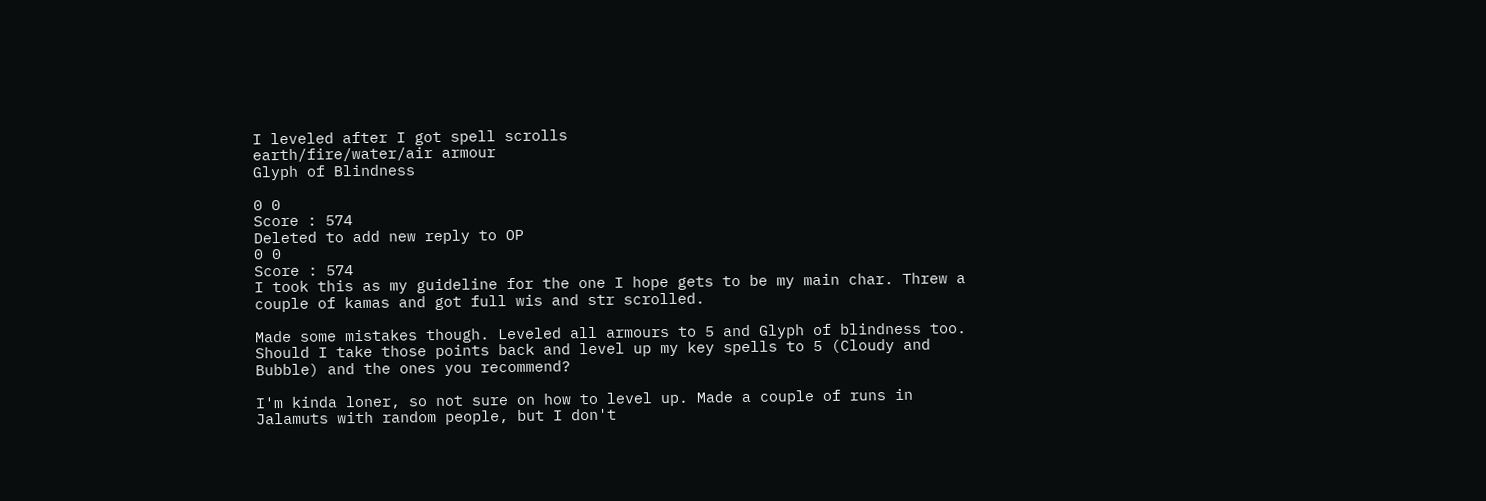I leveled after I got spell scrolls
earth/fire/water/air armour
Glyph of Blindness

0 0
Score : 574
Deleted to add new reply to OP
0 0
Score : 574
I took this as my guideline for the one I hope gets to be my main char. Threw a couple of kamas and got full wis and str scrolled.

Made some mistakes though. Leveled all armours to 5 and Glyph of blindness too. Should I take those points back and level up my key spells to 5 (Cloudy and Bubble) and the ones you recommend?

I'm kinda loner, so not sure on how to level up. Made a couple of runs in Jalamuts with random people, but I don't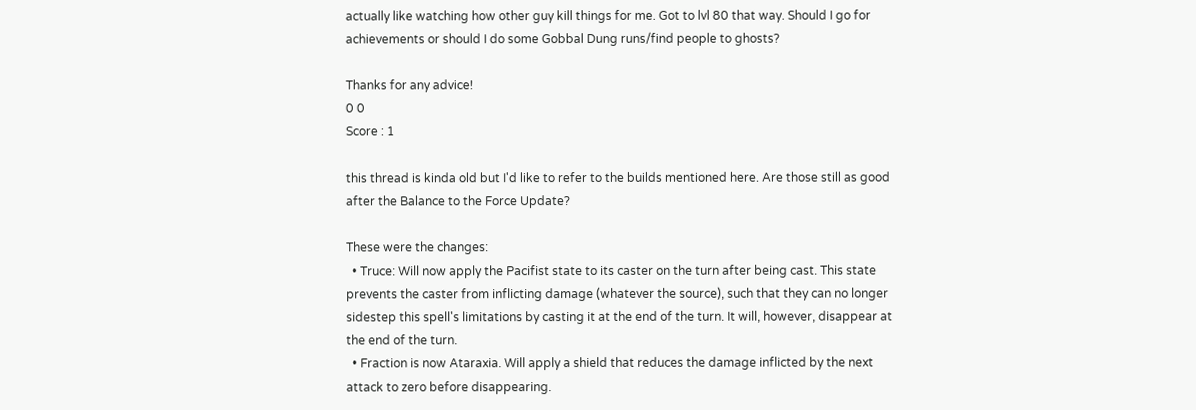actually like watching how other guy kill things for me. Got to lvl 80 that way. Should I go for achievements or should I do some Gobbal Dung runs/find people to ghosts?

Thanks for any advice!
0 0
Score : 1

this thread is kinda old but I'd like to refer to the builds mentioned here. Are those still as good after the Balance to the Force Update?

These were the changes:
  • Truce: Will now apply the Pacifist state to its caster on the turn after being cast. This state prevents the caster from inflicting damage (whatever the source), such that they can no longer sidestep this spell's limitations by casting it at the end of the turn. It will, however, disappear at the end of the turn.
  • Fraction is now Ataraxia. Will apply a shield that reduces the damage inflicted by the next attack to zero before disappearing.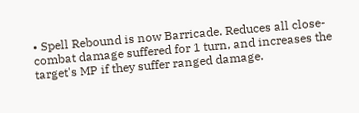• Spell Rebound is now Barricade. Reduces all close-combat damage suffered for 1 turn, and increases the target's MP if they suffer ranged damage.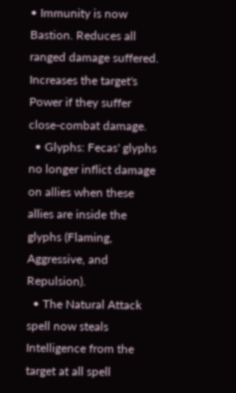• Immunity is now Bastion. Reduces all ranged damage suffered. Increases the target's Power if they suffer close-combat damage.
  • Glyphs: Fecas' glyphs no longer inflict damage on allies when these allies are inside the glyphs (Flaming, Aggressive, and Repulsion).
  • The Natural Attack spell now steals Intelligence from the target at all spell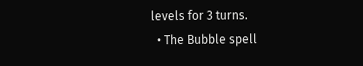levels for 3 turns.
  • The Bubble spell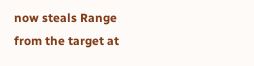now steals Range from the target at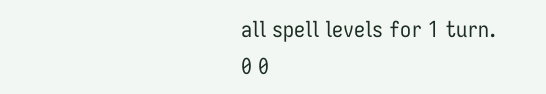all spell levels for 1 turn.
0 0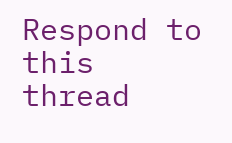Respond to this thread